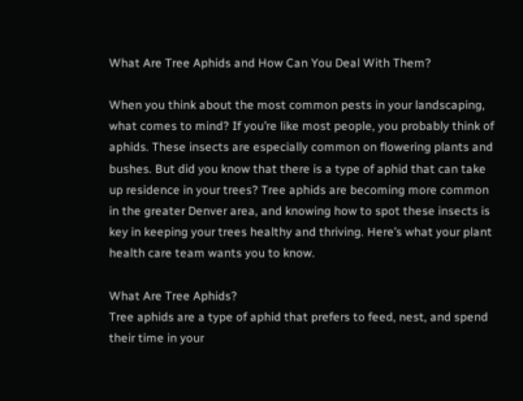What Are Tree Aphids and How Can You Deal With Them?

When you think about the most common pests in your landscaping, what comes to mind? If you’re like most people, you probably think of aphids. These insects are especially common on flowering plants and bushes. But did you know that there is a type of aphid that can take up residence in your trees? Tree aphids are becoming more common in the greater Denver area, and knowing how to spot these insects is key in keeping your trees healthy and thriving. Here’s what your plant health care team wants you to know.

What Are Tree Aphids?
Tree aphids are a type of aphid that prefers to feed, nest, and spend their time in your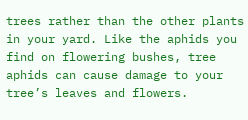trees rather than the other plants in your yard. Like the aphids you find on flowering bushes, tree aphids can cause damage to your tree’s leaves and flowers.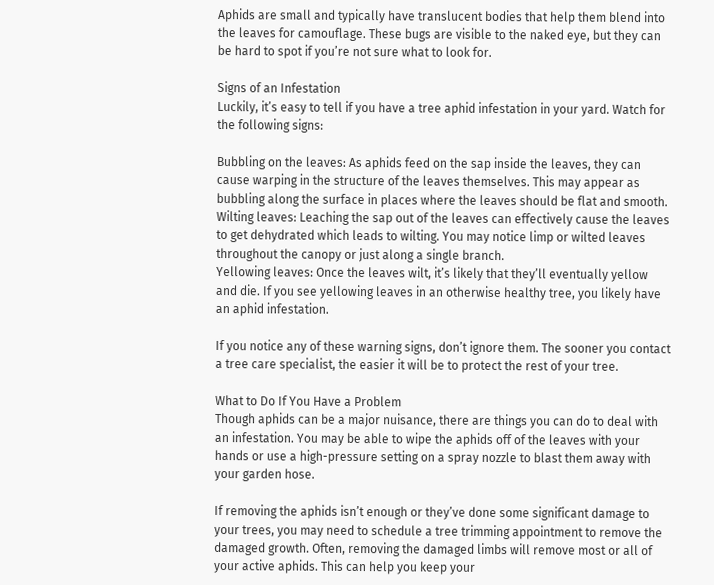Aphids are small and typically have translucent bodies that help them blend into the leaves for camouflage. These bugs are visible to the naked eye, but they can be hard to spot if you’re not sure what to look for.

Signs of an Infestation
Luckily, it’s easy to tell if you have a tree aphid infestation in your yard. Watch for the following signs:

Bubbling on the leaves: As aphids feed on the sap inside the leaves, they can cause warping in the structure of the leaves themselves. This may appear as bubbling along the surface in places where the leaves should be flat and smooth.
Wilting leaves: Leaching the sap out of the leaves can effectively cause the leaves to get dehydrated which leads to wilting. You may notice limp or wilted leaves throughout the canopy or just along a single branch.
Yellowing leaves: Once the leaves wilt, it’s likely that they’ll eventually yellow and die. If you see yellowing leaves in an otherwise healthy tree, you likely have an aphid infestation.

If you notice any of these warning signs, don’t ignore them. The sooner you contact a tree care specialist, the easier it will be to protect the rest of your tree.

What to Do If You Have a Problem
Though aphids can be a major nuisance, there are things you can do to deal with an infestation. You may be able to wipe the aphids off of the leaves with your hands or use a high-pressure setting on a spray nozzle to blast them away with your garden hose.

If removing the aphids isn’t enough or they’ve done some significant damage to your trees, you may need to schedule a tree trimming appointment to remove the damaged growth. Often, removing the damaged limbs will remove most or all of your active aphids. This can help you keep your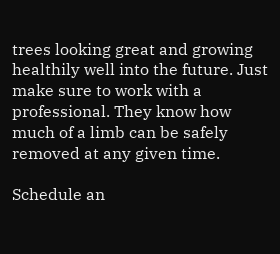trees looking great and growing healthily well into the future. Just make sure to work with a professional. They know how much of a limb can be safely removed at any given time.

Schedule an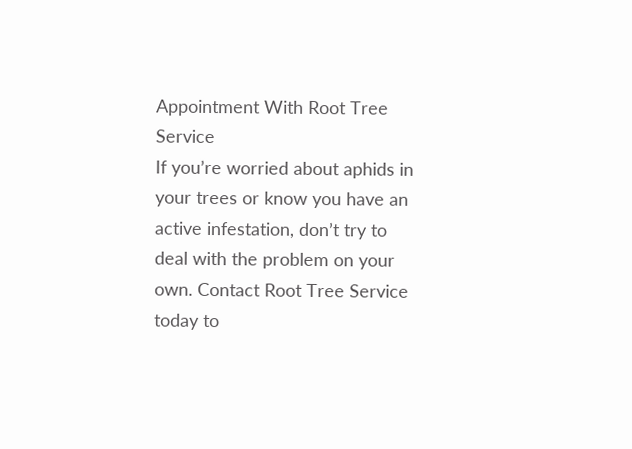Appointment With Root Tree Service
If you’re worried about aphids in your trees or know you have an active infestation, don’t try to deal with the problem on your own. Contact Root Tree Service today to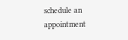schedule an appointment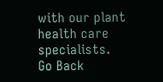with our plant health care specialists.
Go Back